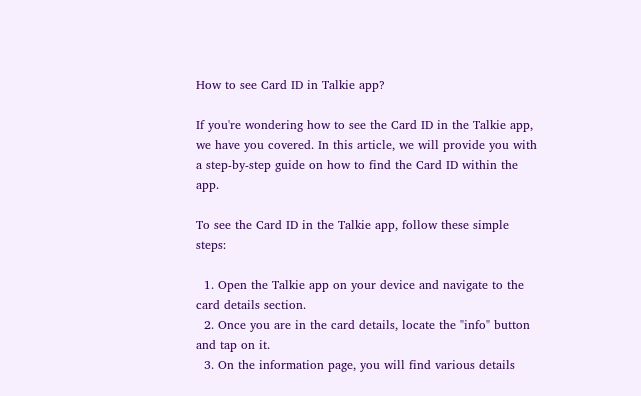How to see Card ID in Talkie app?

If you're wondering how to see the Card ID in the Talkie app, we have you covered. In this article, we will provide you with a step-by-step guide on how to find the Card ID within the app.

To see the Card ID in the Talkie app, follow these simple steps:

  1. Open the Talkie app on your device and navigate to the card details section.
  2. Once you are in the card details, locate the "info" button and tap on it.
  3. On the information page, you will find various details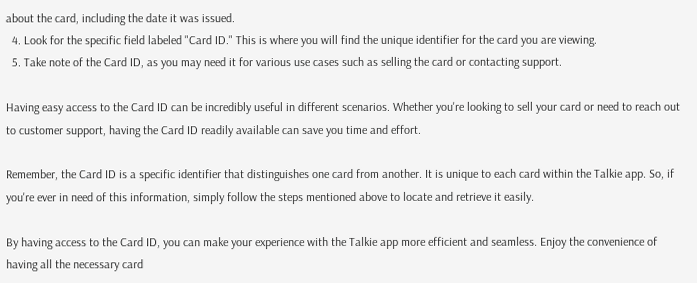about the card, including the date it was issued.
  4. Look for the specific field labeled "Card ID." This is where you will find the unique identifier for the card you are viewing.
  5. Take note of the Card ID, as you may need it for various use cases such as selling the card or contacting support.

Having easy access to the Card ID can be incredibly useful in different scenarios. Whether you're looking to sell your card or need to reach out to customer support, having the Card ID readily available can save you time and effort.

Remember, the Card ID is a specific identifier that distinguishes one card from another. It is unique to each card within the Talkie app. So, if you're ever in need of this information, simply follow the steps mentioned above to locate and retrieve it easily.

By having access to the Card ID, you can make your experience with the Talkie app more efficient and seamless. Enjoy the convenience of having all the necessary card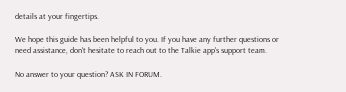details at your fingertips.

We hope this guide has been helpful to you. If you have any further questions or need assistance, don't hesitate to reach out to the Talkie app's support team.

No answer to your question? ASK IN FORUM.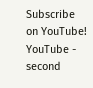Subscribe on YouTube! YouTube - second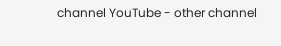channel YouTube - other channel